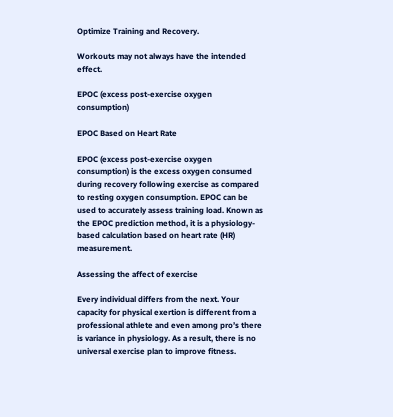Optimize Training and Recovery.

Workouts may not always have the intended effect.

EPOC (excess post-exercise oxygen consumption)

EPOC Based on Heart Rate

EPOC (excess post-exercise oxygen consumption) is the excess oxygen consumed during recovery following exercise as compared to resting oxygen consumption. EPOC can be used to accurately assess training load. Known as the EPOC prediction method, it is a physiology-based calculation based on heart rate (HR) measurement.

Assessing the affect of exercise

Every individual differs from the next. Your capacity for physical exertion is different from a professional athlete and even among pro’s there is variance in physiology. As a result, there is no universal exercise plan to improve fitness.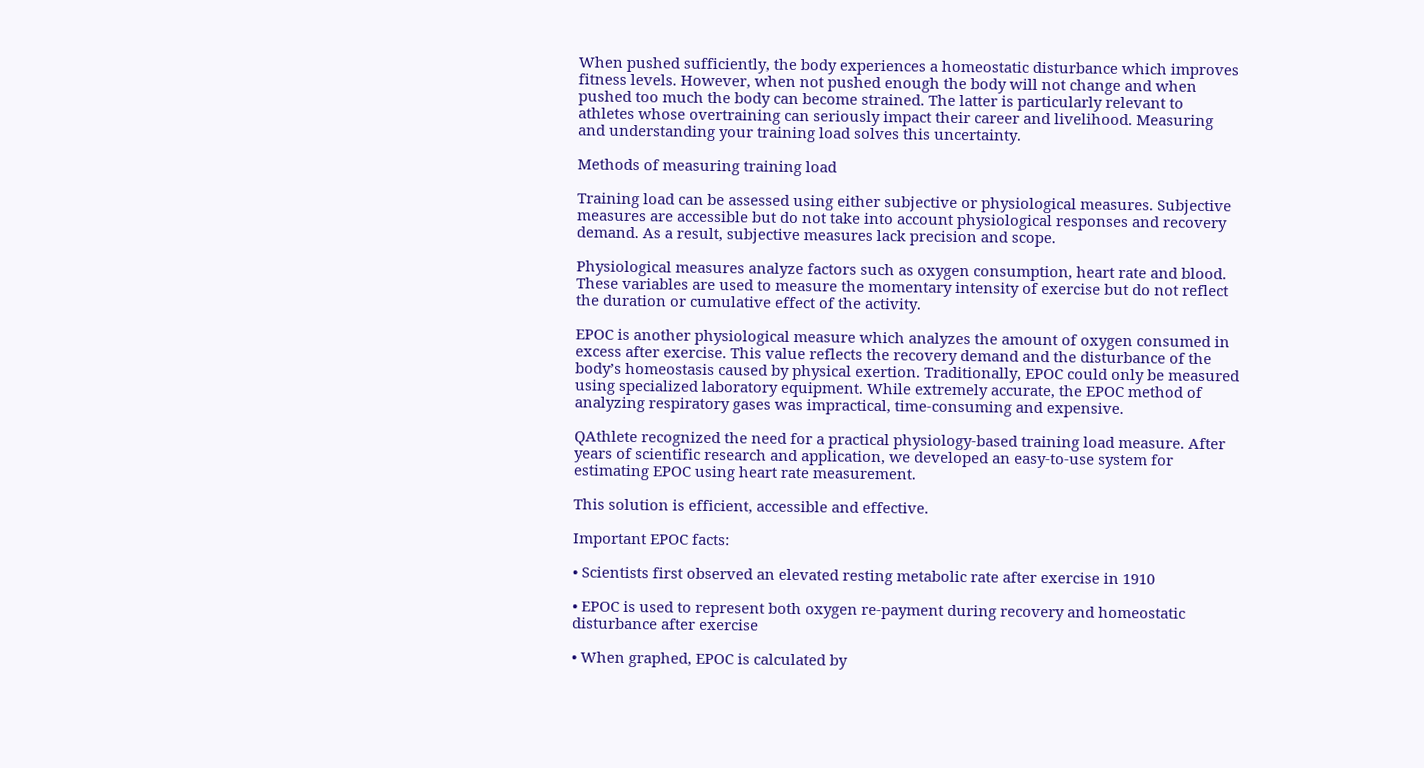When pushed sufficiently, the body experiences a homeostatic disturbance which improves fitness levels. However, when not pushed enough the body will not change and when pushed too much the body can become strained. The latter is particularly relevant to athletes whose overtraining can seriously impact their career and livelihood. Measuring and understanding your training load solves this uncertainty.

Methods of measuring training load

Training load can be assessed using either subjective or physiological measures. Subjective measures are accessible but do not take into account physiological responses and recovery demand. As a result, subjective measures lack precision and scope.

Physiological measures analyze factors such as oxygen consumption, heart rate and blood. These variables are used to measure the momentary intensity of exercise but do not reflect the duration or cumulative effect of the activity.

EPOC is another physiological measure which analyzes the amount of oxygen consumed in excess after exercise. This value reflects the recovery demand and the disturbance of the body’s homeostasis caused by physical exertion. Traditionally, EPOC could only be measured using specialized laboratory equipment. While extremely accurate, the EPOC method of analyzing respiratory gases was impractical, time-consuming and expensive.

QAthlete recognized the need for a practical physiology-based training load measure. After years of scientific research and application, we developed an easy-to-use system for estimating EPOC using heart rate measurement.

This solution is efficient, accessible and effective.

Important EPOC facts:

• Scientists first observed an elevated resting metabolic rate after exercise in 1910

• EPOC is used to represent both oxygen re-payment during recovery and homeostatic disturbance after exercise

• When graphed, EPOC is calculated by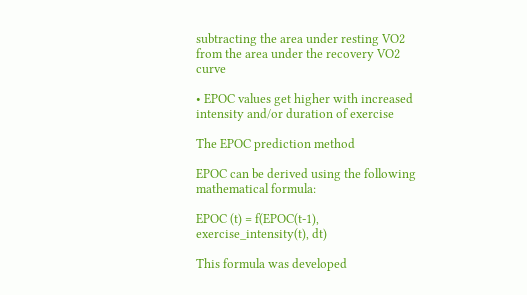subtracting the area under resting VO2 from the area under the recovery VO2 curve

• EPOC values get higher with increased intensity and/or duration of exercise

The EPOC prediction method

EPOC can be derived using the following mathematical formula:

EPOC (t) = f(EPOC(t-1), exercise_intensity(t), dt)

This formula was developed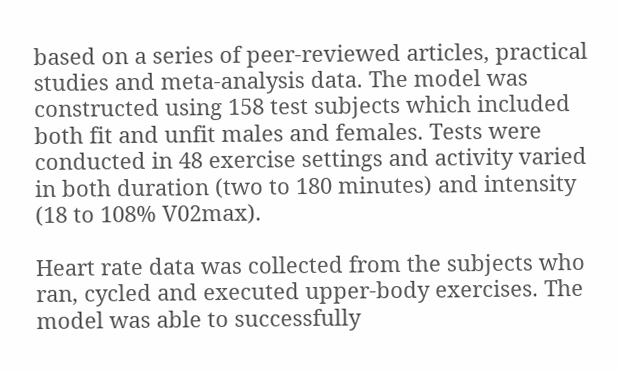based on a series of peer-reviewed articles, practical studies and meta-analysis data. The model was constructed using 158 test subjects which included both fit and unfit males and females. Tests were conducted in 48 exercise settings and activity varied in both duration (two to 180 minutes) and intensity (18 to 108% V02max).

Heart rate data was collected from the subjects who ran, cycled and executed upper-body exercises. The model was able to successfully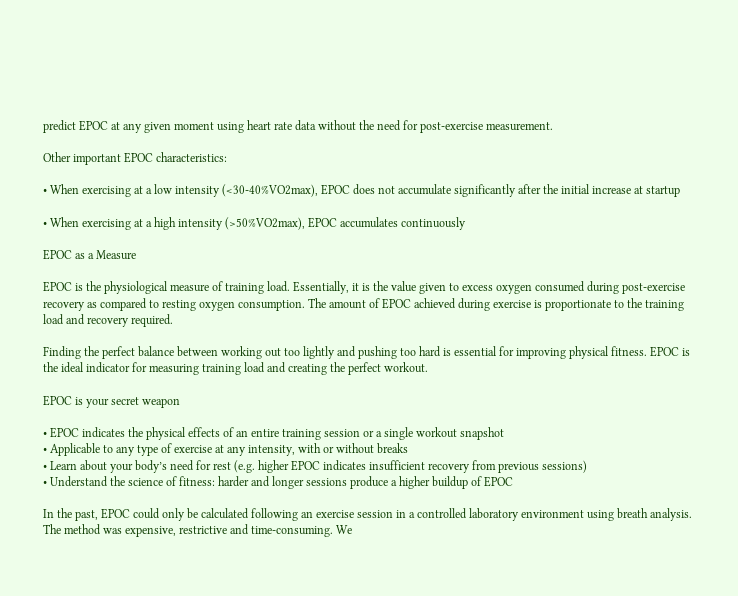predict EPOC at any given moment using heart rate data without the need for post-exercise measurement.

Other important EPOC characteristics:

• When exercising at a low intensity (<30-40%VO2max), EPOC does not accumulate significantly after the initial increase at startup

• When exercising at a high intensity (>50%VO2max), EPOC accumulates continuously

EPOC as a Measure

EPOC is the physiological measure of training load. Essentially, it is the value given to excess oxygen consumed during post-exercise recovery as compared to resting oxygen consumption. The amount of EPOC achieved during exercise is proportionate to the training load and recovery required.

Finding the perfect balance between working out too lightly and pushing too hard is essential for improving physical fitness. EPOC is the ideal indicator for measuring training load and creating the perfect workout.

EPOC is your secret weapon

• EPOC indicates the physical effects of an entire training session or a single workout snapshot
• Applicable to any type of exercise at any intensity, with or without breaks
• Learn about your body’s need for rest (e.g. higher EPOC indicates insufficient recovery from previous sessions)
• Understand the science of fitness: harder and longer sessions produce a higher buildup of EPOC

In the past, EPOC could only be calculated following an exercise session in a controlled laboratory environment using breath analysis. The method was expensive, restrictive and time-consuming. We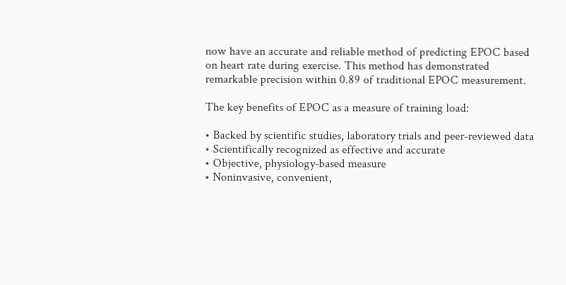now have an accurate and reliable method of predicting EPOC based on heart rate during exercise. This method has demonstrated remarkable precision within 0.89 of traditional EPOC measurement.

The key benefits of EPOC as a measure of training load:

• Backed by scientific studies, laboratory trials and peer-reviewed data
• Scientifically recognized as effective and accurate
• Objective, physiology-based measure
• Noninvasive, convenient,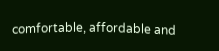comfortable, affordable and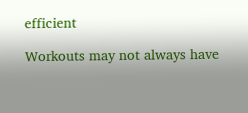efficient

Workouts may not always have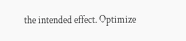the intended effect. Optimize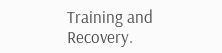Training and Recovery.